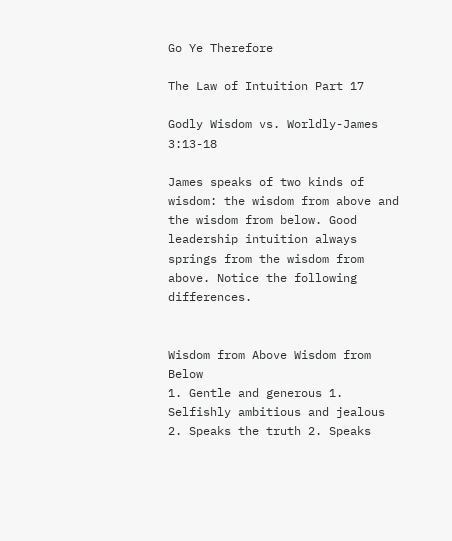Go Ye Therefore

The Law of Intuition Part 17

Godly Wisdom vs. Worldly-James 3:13-18

James speaks of two kinds of wisdom: the wisdom from above and the wisdom from below. Good leadership intuition always springs from the wisdom from above. Notice the following differences.


Wisdom from Above Wisdom from Below
1. Gentle and generous 1. Selfishly ambitious and jealous
2. Speaks the truth 2. Speaks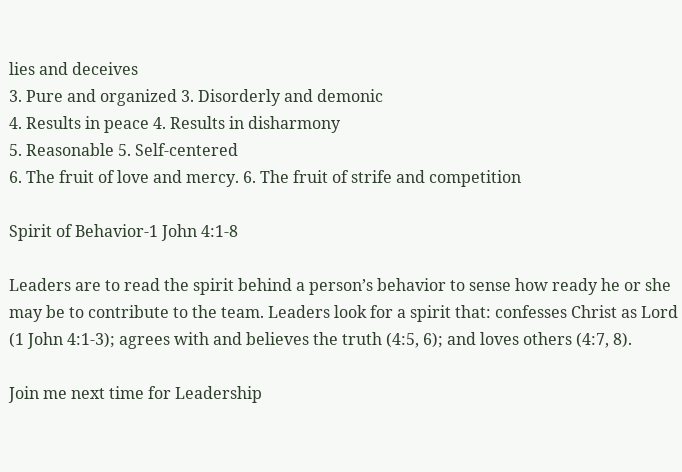lies and deceives
3. Pure and organized 3. Disorderly and demonic
4. Results in peace 4. Results in disharmony
5. Reasonable 5. Self-centered
6. The fruit of love and mercy. 6. The fruit of strife and competition

Spirit of Behavior-1 John 4:1-8

Leaders are to read the spirit behind a person’s behavior to sense how ready he or she may be to contribute to the team. Leaders look for a spirit that: confesses Christ as Lord (1 John 4:1-3); agrees with and believes the truth (4:5, 6); and loves others (4:7, 8).

Join me next time for Leadership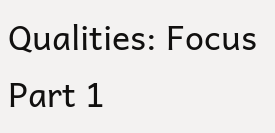Qualities: Focus Part 1